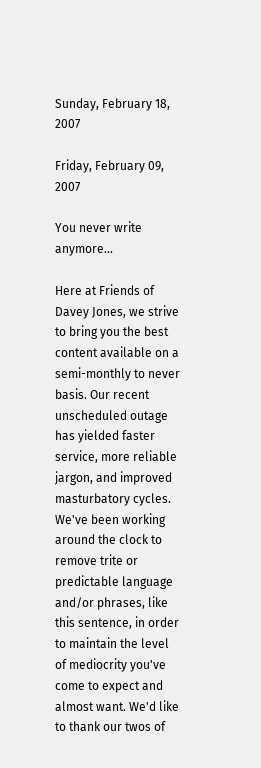Sunday, February 18, 2007

Friday, February 09, 2007

You never write anymore...

Here at Friends of Davey Jones, we strive to bring you the best content available on a semi-monthly to never basis. Our recent unscheduled outage has yielded faster service, more reliable jargon, and improved masturbatory cycles. We've been working around the clock to remove trite or predictable language and/or phrases, like this sentence, in order to maintain the level of mediocrity you've come to expect and almost want. We'd like to thank our twos of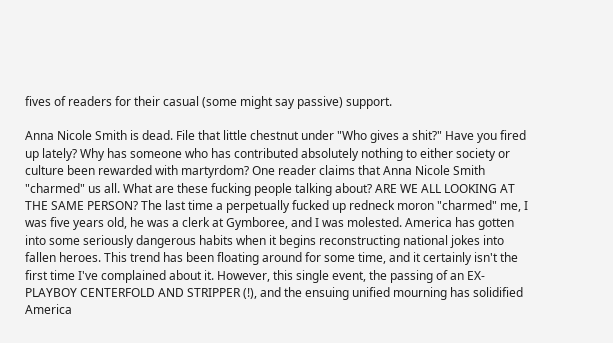fives of readers for their casual (some might say passive) support.

Anna Nicole Smith is dead. File that little chestnut under "Who gives a shit?" Have you fired up lately? Why has someone who has contributed absolutely nothing to either society or culture been rewarded with martyrdom? One reader claims that Anna Nicole Smith "charmed" us all. What are these fucking people talking about? ARE WE ALL LOOKING AT THE SAME PERSON? The last time a perpetually fucked up redneck moron "charmed" me, I was five years old, he was a clerk at Gymboree, and I was molested. America has gotten into some seriously dangerous habits when it begins reconstructing national jokes into fallen heroes. This trend has been floating around for some time, and it certainly isn't the first time I've complained about it. However, this single event, the passing of an EX-PLAYBOY CENTERFOLD AND STRIPPER (!), and the ensuing unified mourning has solidified America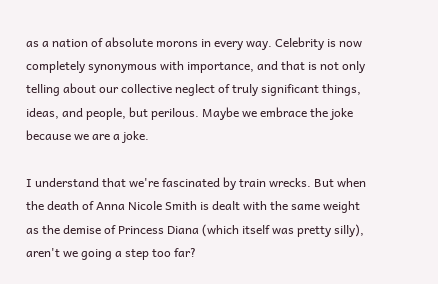as a nation of absolute morons in every way. Celebrity is now completely synonymous with importance, and that is not only telling about our collective neglect of truly significant things, ideas, and people, but perilous. Maybe we embrace the joke because we are a joke.

I understand that we're fascinated by train wrecks. But when the death of Anna Nicole Smith is dealt with the same weight as the demise of Princess Diana (which itself was pretty silly), aren't we going a step too far?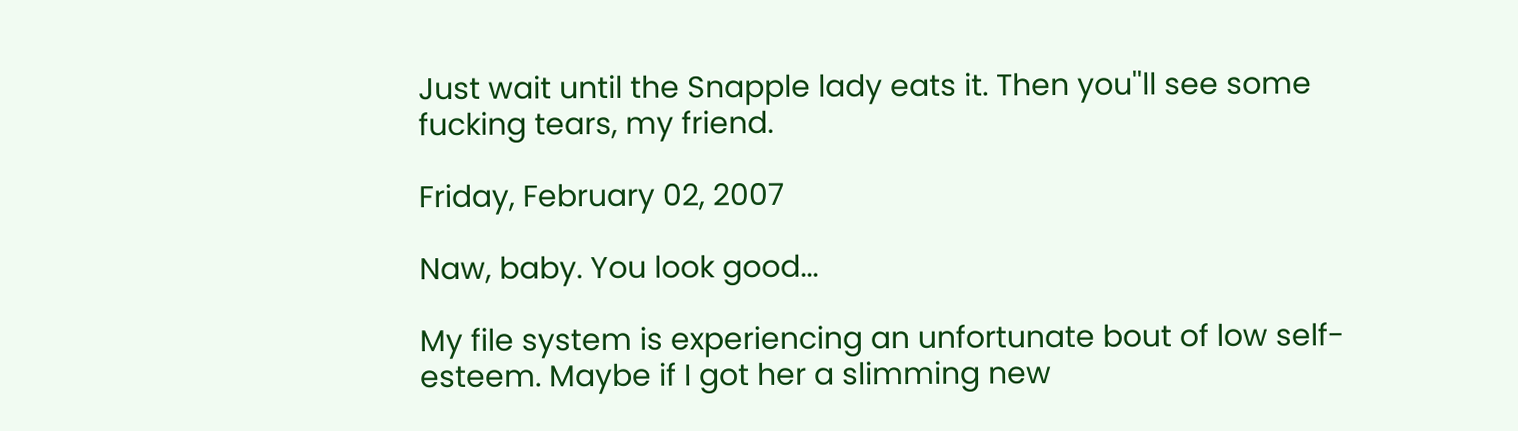Just wait until the Snapple lady eats it. Then you''ll see some fucking tears, my friend.

Friday, February 02, 2007

Naw, baby. You look good...

My file system is experiencing an unfortunate bout of low self-esteem. Maybe if I got her a slimming new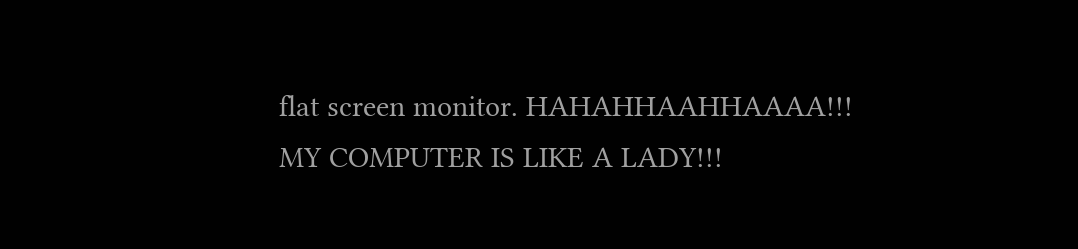flat screen monitor. HAHAHHAAHHAAAA!!! MY COMPUTER IS LIKE A LADY!!!